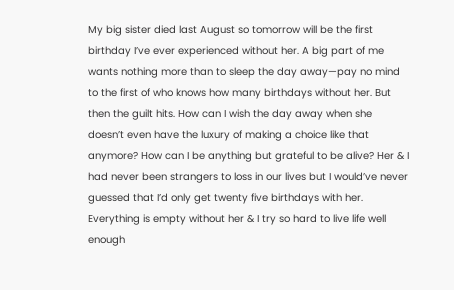My big sister died last August so tomorrow will be the first birthday I’ve ever experienced without her. A big part of me wants nothing more than to sleep the day away—pay no mind to the first of who knows how many birthdays without her. But then the guilt hits. How can I wish the day away when she doesn’t even have the luxury of making a choice like that anymore? How can I be anything but grateful to be alive? Her & I had never been strangers to loss in our lives but I would’ve never guessed that I’d only get twenty five birthdays with her. Everything is empty without her & I try so hard to live life well enough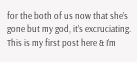for the both of us now that she’s gone but my god, it’s excruciating. This is my first post here & I’m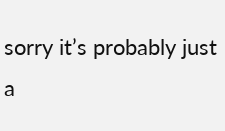sorry it’s probably just a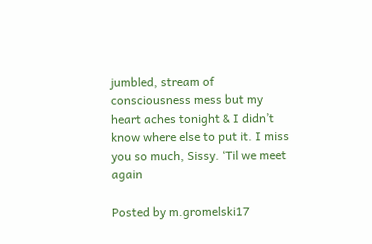jumbled, stream of consciousness mess but my heart aches tonight & I didn’t know where else to put it. I miss you so much, Sissy. ‘Til we meet again

Posted by m.gromelski17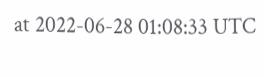at 2022-06-28 01:08:33 UTC